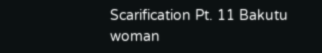Scarification Pt. 11 Bakutu woman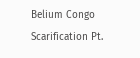Belium Congo
Scarification Pt.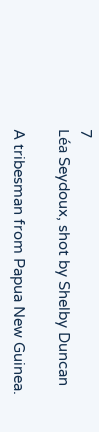7
Léa Seydoux, shot by Shelby Duncan

A tribesman from Papua New Guinea.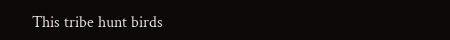This tribe hunt birds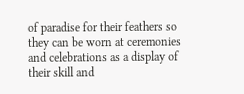of paradise for their feathers so they can be worn at ceremonies and celebrations as a display of their skill and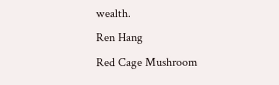wealth.
Ren Hang
Red Cage Mushroom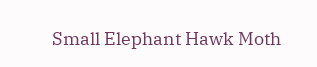Small Elephant Hawk Moth